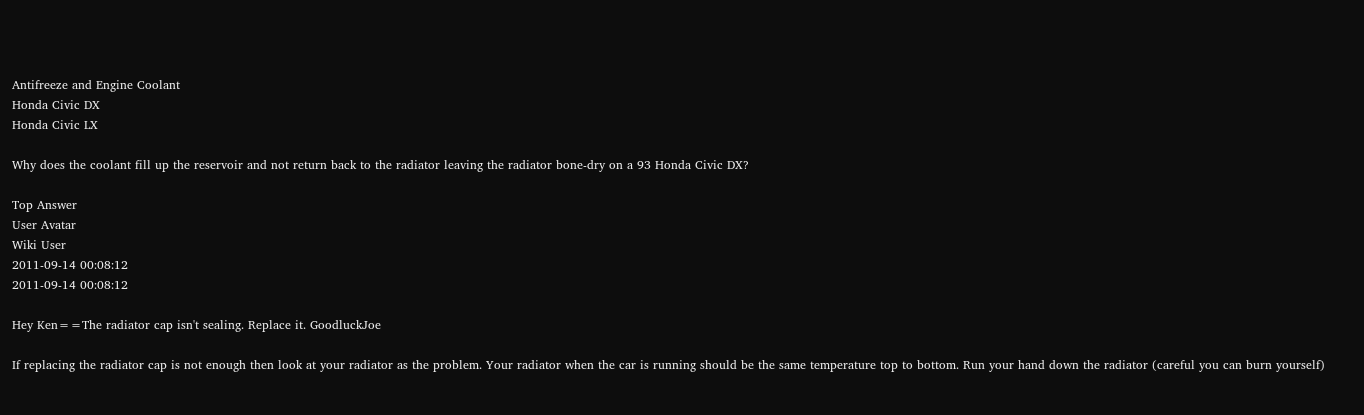Antifreeze and Engine Coolant
Honda Civic DX
Honda Civic LX

Why does the coolant fill up the reservoir and not return back to the radiator leaving the radiator bone-dry on a 93 Honda Civic DX?

Top Answer
User Avatar
Wiki User
2011-09-14 00:08:12
2011-09-14 00:08:12

Hey Ken==The radiator cap isn't sealing. Replace it. GoodluckJoe

If replacing the radiator cap is not enough then look at your radiator as the problem. Your radiator when the car is running should be the same temperature top to bottom. Run your hand down the radiator (careful you can burn yourself)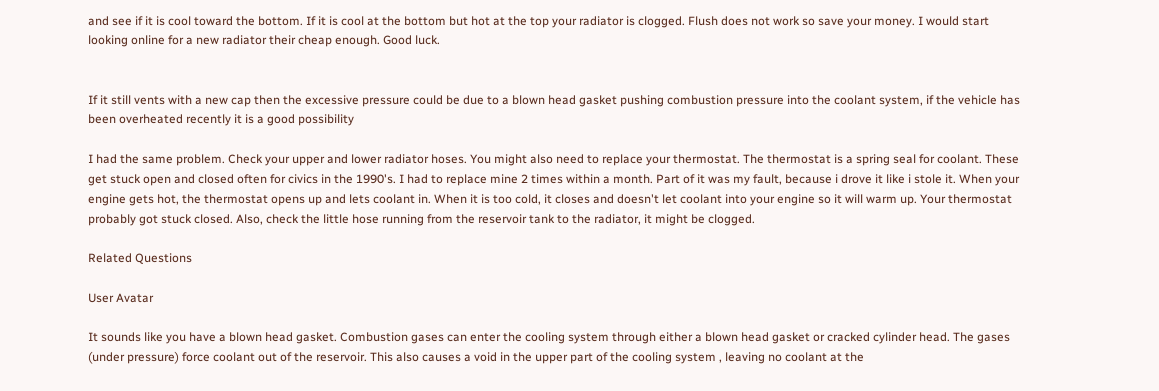and see if it is cool toward the bottom. If it is cool at the bottom but hot at the top your radiator is clogged. Flush does not work so save your money. I would start looking online for a new radiator their cheap enough. Good luck.


If it still vents with a new cap then the excessive pressure could be due to a blown head gasket pushing combustion pressure into the coolant system, if the vehicle has been overheated recently it is a good possibility

I had the same problem. Check your upper and lower radiator hoses. You might also need to replace your thermostat. The thermostat is a spring seal for coolant. These get stuck open and closed often for civics in the 1990's. I had to replace mine 2 times within a month. Part of it was my fault, because i drove it like i stole it. When your engine gets hot, the thermostat opens up and lets coolant in. When it is too cold, it closes and doesn't let coolant into your engine so it will warm up. Your thermostat probably got stuck closed. Also, check the little hose running from the reservoir tank to the radiator, it might be clogged.

Related Questions

User Avatar

It sounds like you have a blown head gasket. Combustion gases can enter the cooling system through either a blown head gasket or cracked cylinder head. The gases (under pressure) force coolant out of the reservoir. This also causes a void in the upper part of the cooling system , leaving no coolant at the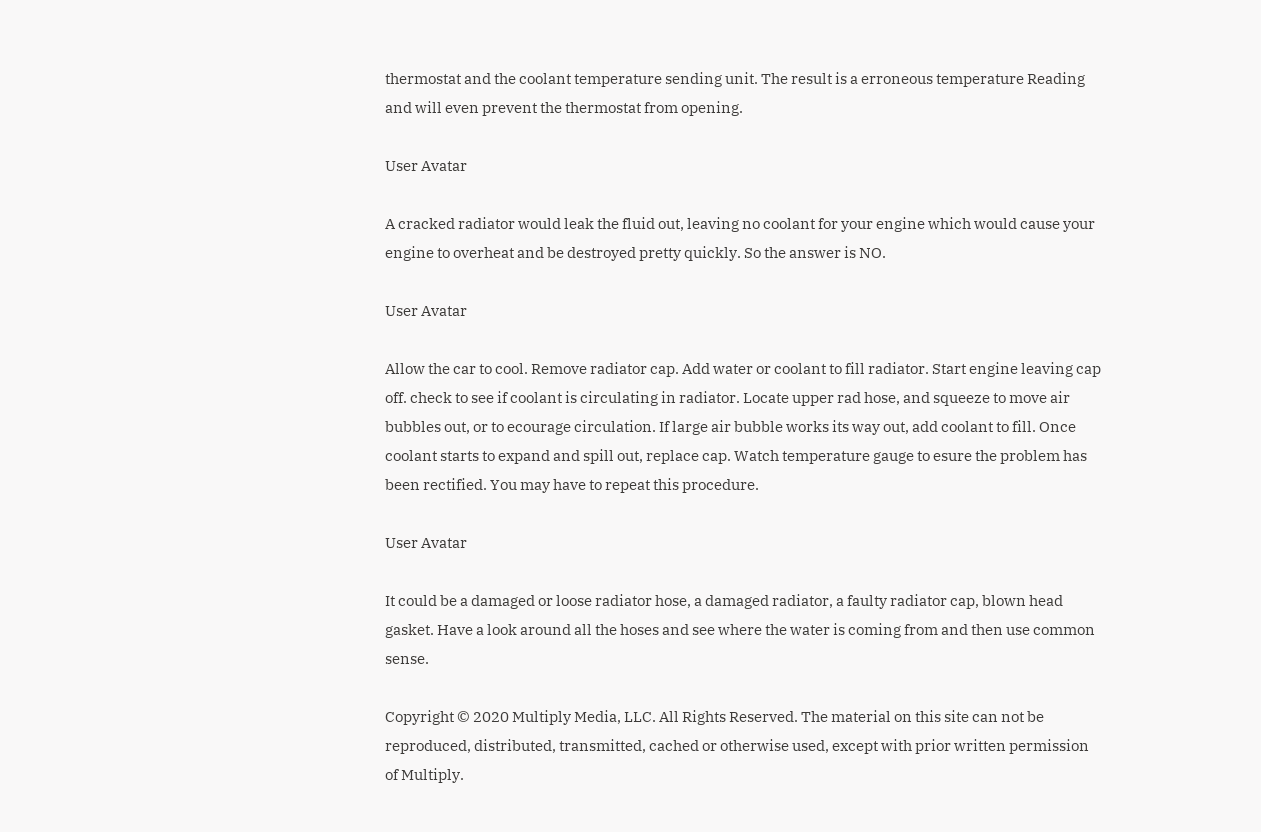thermostat and the coolant temperature sending unit. The result is a erroneous temperature Reading and will even prevent the thermostat from opening.

User Avatar

A cracked radiator would leak the fluid out, leaving no coolant for your engine which would cause your engine to overheat and be destroyed pretty quickly. So the answer is NO.

User Avatar

Allow the car to cool. Remove radiator cap. Add water or coolant to fill radiator. Start engine leaving cap off. check to see if coolant is circulating in radiator. Locate upper rad hose, and squeeze to move air bubbles out, or to ecourage circulation. If large air bubble works its way out, add coolant to fill. Once coolant starts to expand and spill out, replace cap. Watch temperature gauge to esure the problem has been rectified. You may have to repeat this procedure.

User Avatar

It could be a damaged or loose radiator hose, a damaged radiator, a faulty radiator cap, blown head gasket. Have a look around all the hoses and see where the water is coming from and then use common sense.

Copyright © 2020 Multiply Media, LLC. All Rights Reserved. The material on this site can not be reproduced, distributed, transmitted, cached or otherwise used, except with prior written permission of Multiply.